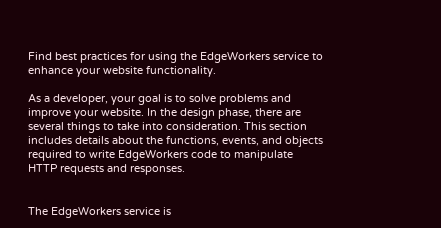Find best practices for using the EdgeWorkers service to enhance your website functionality.

As a developer, your goal is to solve problems and improve your website. In the design phase, there are several things to take into consideration. This section includes details about the functions, events, and objects required to write EdgeWorkers code to manipulate HTTP requests and responses.


The EdgeWorkers service is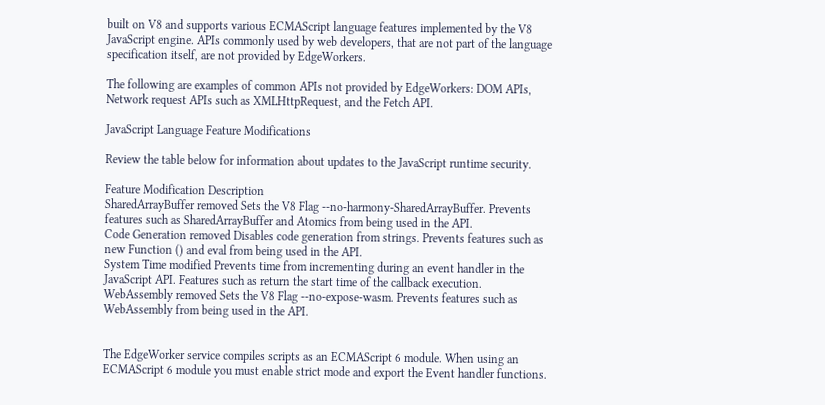built on V8 and supports various ECMAScript language features implemented by the V8 JavaScript engine. APIs commonly used by web developers, that are not part of the language specification itself, are not provided by EdgeWorkers.

The following are examples of common APIs not provided by EdgeWorkers: DOM APIs, Network request APIs such as XMLHttpRequest, and the Fetch API.

JavaScript Language Feature Modifications

Review the table below for information about updates to the JavaScript runtime security.

Feature Modification Description
SharedArrayBuffer removed Sets the V8 Flag --no-harmony-SharedArrayBuffer. Prevents features such as SharedArrayBuffer and Atomics from being used in the API.
Code Generation removed Disables code generation from strings. Prevents features such as new Function () and eval from being used in the API.
System Time modified Prevents time from incrementing during an event handler in the JavaScript API. Features such as return the start time of the callback execution.
WebAssembly removed Sets the V8 Flag --no-expose-wasm. Prevents features such as WebAssembly from being used in the API.


The EdgeWorker service compiles scripts as an ECMAScript 6 module. When using an ECMAScript 6 module you must enable strict mode and export the Event handler functions.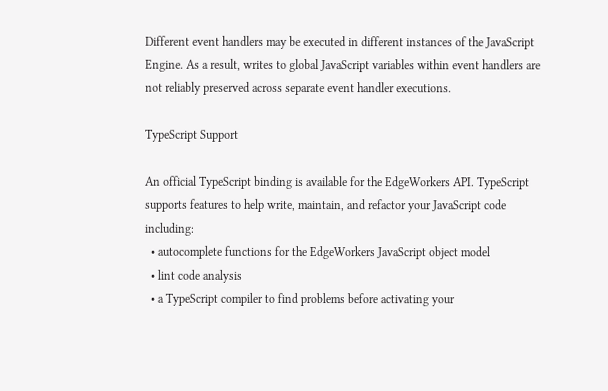Different event handlers may be executed in different instances of the JavaScript Engine. As a result, writes to global JavaScript variables within event handlers are not reliably preserved across separate event handler executions.

TypeScript Support

An official TypeScript binding is available for the EdgeWorkers API. TypeScript supports features to help write, maintain, and refactor your JavaScript code including:
  • autocomplete functions for the EdgeWorkers JavaScript object model
  • lint code analysis
  • a TypeScript compiler to find problems before activating your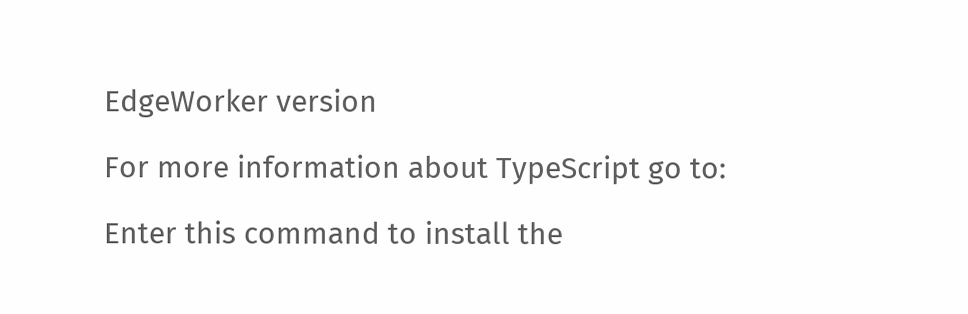EdgeWorker version

For more information about TypeScript go to:

Enter this command to install the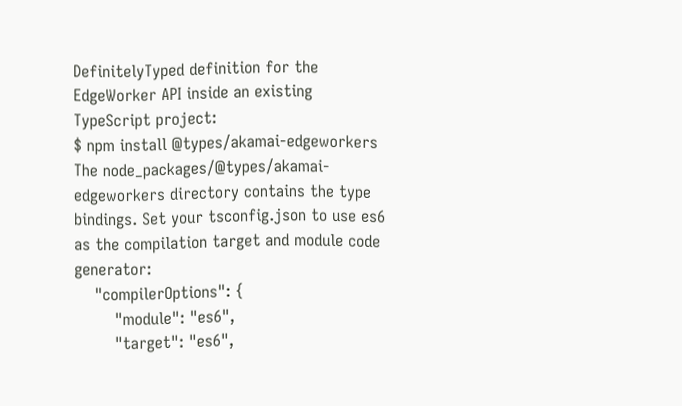DefinitelyTyped definition for the EdgeWorker API inside an existing TypeScript project:
$ npm install @types/akamai-edgeworkers
The node_packages/@types/akamai-edgeworkers directory contains the type bindings. Set your tsconfig.json to use es6 as the compilation target and module code generator:
    "compilerOptions": {
        "module": "es6",
        "target": "es6",